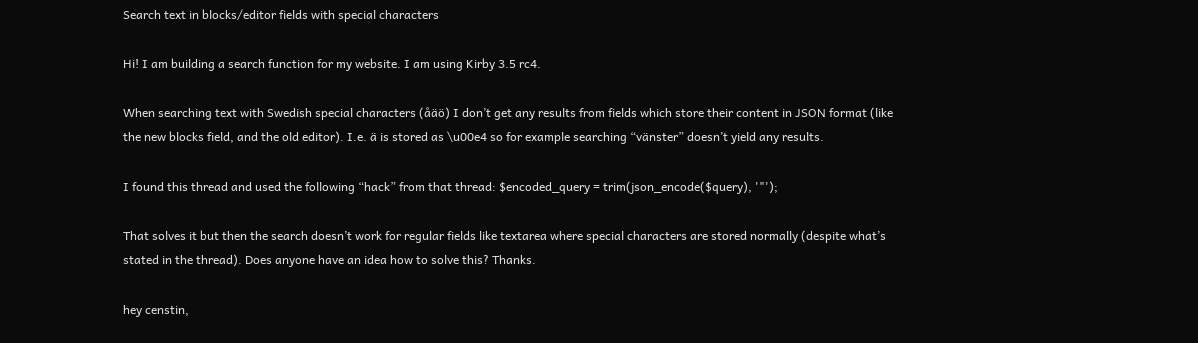Search text in blocks/editor fields with special characters

Hi! I am building a search function for my website. I am using Kirby 3.5 rc4.

When searching text with Swedish special characters (åäö) I don’t get any results from fields which store their content in JSON format (like the new blocks field, and the old editor). I.e. ä is stored as \u00e4 so for example searching “vänster” doesn’t yield any results.

I found this thread and used the following “hack” from that thread: $encoded_query = trim(json_encode($query), '"');

That solves it but then the search doesn’t work for regular fields like textarea where special characters are stored normally (despite what’s stated in the thread). Does anyone have an idea how to solve this? Thanks.

hey censtin,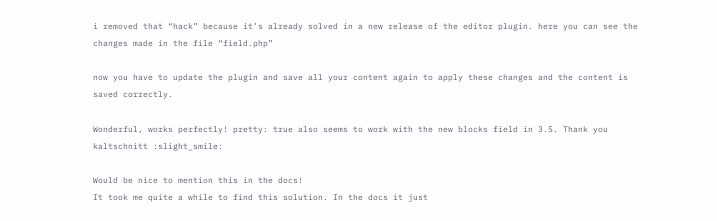i removed that “hack” because it’s already solved in a new release of the editor plugin. here you can see the changes made in the file “field.php”

now you have to update the plugin and save all your content again to apply these changes and the content is saved correctly.

Wonderful, works perfectly! pretty: true also seems to work with the new blocks field in 3.5. Thank you kaltschnitt :slight_smile:

Would be nice to mention this in the docs!
It took me quite a while to find this solution. In the docs it just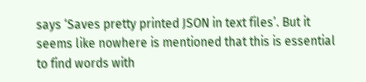says ‘Saves pretty printed JSON in text files’. But it seems like nowhere is mentioned that this is essential to find words with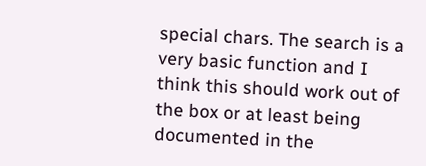special chars. The search is a very basic function and I think this should work out of the box or at least being documented in the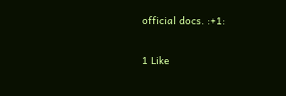official docs. :+1:

1 Like